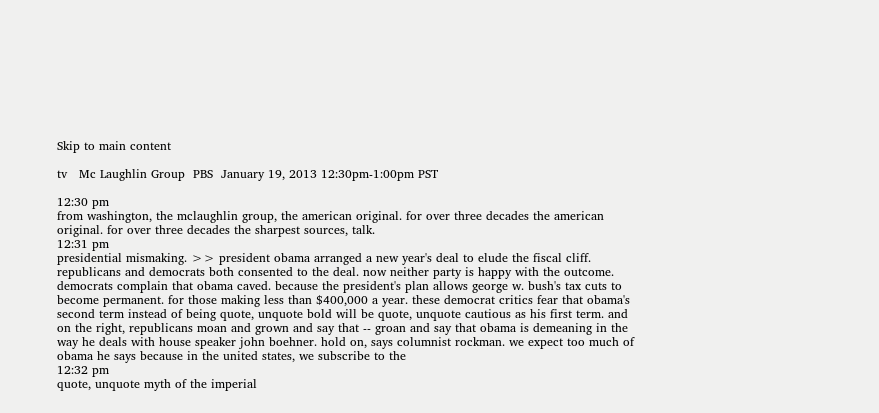Skip to main content

tv   Mc Laughlin Group  PBS  January 19, 2013 12:30pm-1:00pm PST

12:30 pm
from washington, the mclaughlin group, the american original. for over three decades the american original. for over three decades the sharpest sources, talk.
12:31 pm
presidential mismaking. >> president obama arranged a new year's deal to elude the fiscal cliff. republicans and democrats both consented to the deal. now neither party is happy with the outcome. democrats complain that obama caved. because the president's plan allows george w. bush's tax cuts to become permanent. for those making less than $400,000 a year. these democrat critics fear that obama's second term instead of being quote, unquote bold will be quote, unquote cautious as his first term. and on the right, republicans moan and grown and say that -- groan and say that obama is demeaning in the way he deals with house speaker john boehner. hold on, says columnist rockman. we expect too much of obama he says because in the united states, we subscribe to the
12:32 pm
quote, unquote myth of the imperial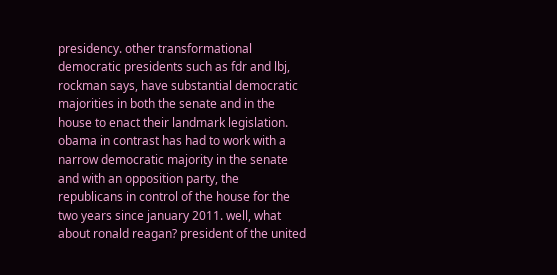presidency. other transformational democratic presidents such as fdr and lbj, rockman says, have substantial democratic majorities in both the senate and in the house to enact their landmark legislation. obama in contrast has had to work with a narrow democratic majority in the senate and with an opposition party, the republicans in control of the house for the two years since january 2011. well, what about ronald reagan? president of the united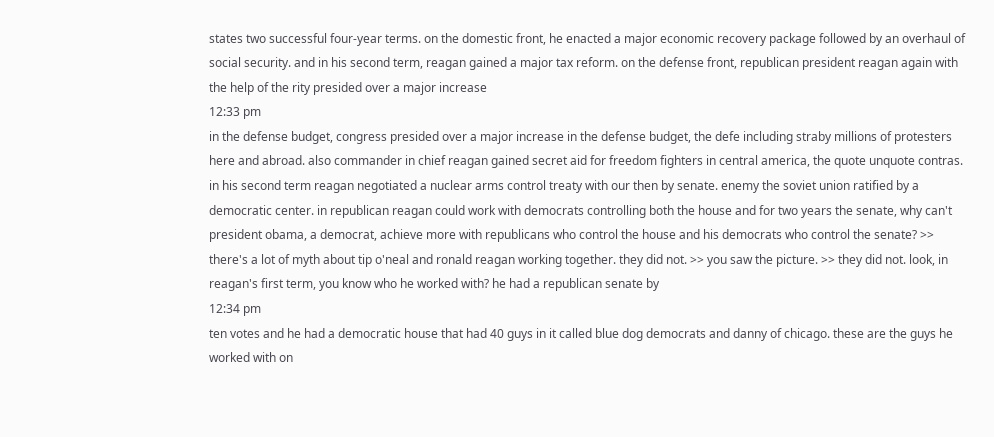states two successful four-year terms. on the domestic front, he enacted a major economic recovery package followed by an overhaul of social security. and in his second term, reagan gained a major tax reform. on the defense front, republican president reagan again with the help of the rity presided over a major increase
12:33 pm
in the defense budget, congress presided over a major increase in the defense budget, the defe including straby millions of protesters here and abroad. also commander in chief reagan gained secret aid for freedom fighters in central america, the quote unquote contras. in his second term reagan negotiated a nuclear arms control treaty with our then by senate. enemy the soviet union ratified by a democratic center. in republican reagan could work with democrats controlling both the house and for two years the senate, why can't president obama, a democrat, achieve more with republicans who control the house and his democrats who control the senate? >> there's a lot of myth about tip o'neal and ronald reagan working together. they did not. >> you saw the picture. >> they did not. look, in reagan's first term, you know who he worked with? he had a republican senate by
12:34 pm
ten votes and he had a democratic house that had 40 guys in it called blue dog democrats and danny of chicago. these are the guys he worked with on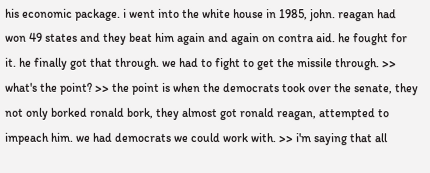his economic package. i went into the white house in 1985, john. reagan had won 49 states and they beat him again and again on contra aid. he fought for it. he finally got that through. we had to fight to get the missile through. >> what's the point? >> the point is when the democrats took over the senate, they not only borked ronald bork, they almost got ronald reagan, attempted to impeach him. we had democrats we could work with. >> i'm saying that all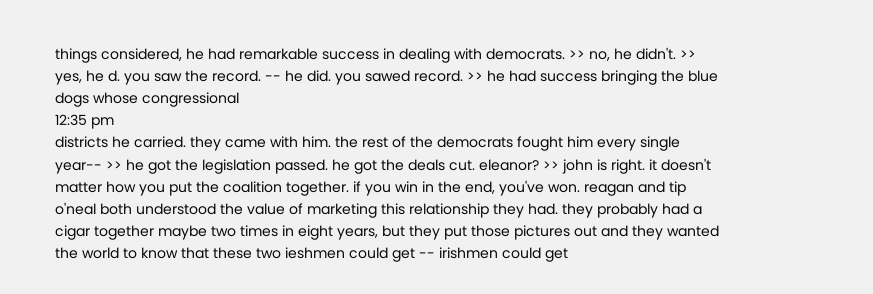things considered, he had remarkable success in dealing with democrats. >> no, he didn't. >> yes, he d. you saw the record. -- he did. you sawed record. >> he had success bringing the blue dogs whose congressional
12:35 pm
districts he carried. they came with him. the rest of the democrats fought him every single year-- >> he got the legislation passed. he got the deals cut. eleanor? >> john is right. it doesn't matter how you put the coalition together. if you win in the end, you've won. reagan and tip o'neal both understood the value of marketing this relationship they had. they probably had a cigar together maybe two times in eight years, but they put those pictures out and they wanted the world to know that these two ieshmen could get -- irishmen could get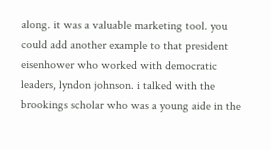along. it was a valuable marketing tool. you could add another example to that president eisenhower who worked with democratic leaders, lyndon johnson. i talked with the brookings scholar who was a young aide in the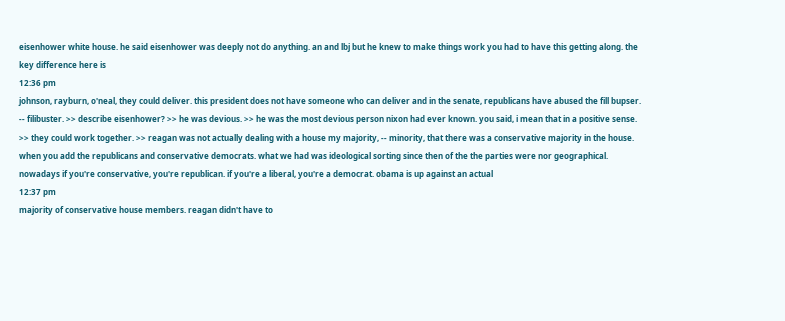eisenhower white house. he said eisenhower was deeply not do anything. an and lbj but he knew to make things work you had to have this getting along. the key difference here is
12:36 pm
johnson, rayburn, o'neal, they could deliver. this president does not have someone who can deliver and in the senate, republicans have abused the fill bupser. -- filibuster. >> describe eisenhower? >> he was devious. >> he was the most devious person nixon had ever known. you said, i mean that in a positive sense. >> they could work together. >> reagan was not actually dealing with a house my majority, -- minority, that there was a conservative majority in the house. when you add the republicans and conservative democrats. what we had was ideological sorting since then of the the parties were nor geographical. nowadays if you're conservative, you're republican. if you're a liberal, you're a democrat. obama is up against an actual
12:37 pm
majority of conservative house members. reagan didn't have to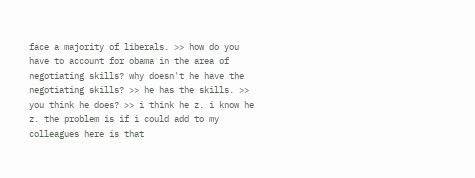face a majority of liberals. >> how do you have to account for obama in the area of negotiating skills? why doesn't he have the negotiating skills? >> he has the skills. >> you think he does? >> i think he z. i know he z. the problem is if i could add to my colleagues here is that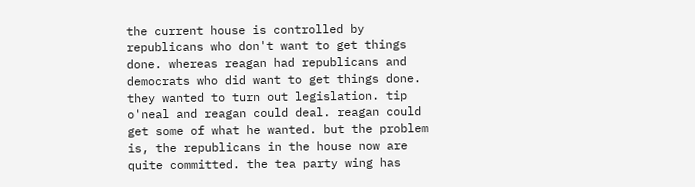the current house is controlled by republicans who don't want to get things done. whereas reagan had republicans and democrats who did want to get things done. they wanted to turn out legislation. tip o'neal and reagan could deal. reagan could get some of what he wanted. but the problem is, the republicans in the house now are quite committed. the tea party wing has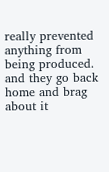really prevented anything from being produced. and they go back home and brag about it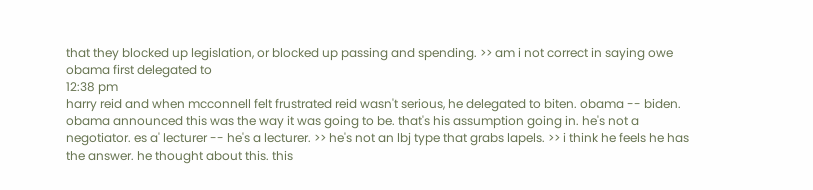that they blocked up legislation, or blocked up passing and spending. >> am i not correct in saying owe obama first delegated to
12:38 pm
harry reid and when mcconnell felt frustrated reid wasn't serious, he delegated to biten. obama -- biden. obama announced this was the way it was going to be. that's his assumption going in. he's not a negotiator. es a' lecturer -- he's a lecturer. >> he's not an lbj type that grabs lapels. >> i think he feels he has the answer. he thought about this. this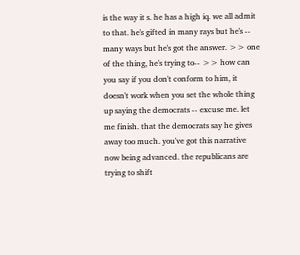is the way it s. he has a high iq. we all admit to that. he's gifted in many rays but he's -- many ways but he's got the answer. >> one of the thing, he's trying to-- >> how can you say if you don't conform to him, it doesn't work when you set the whole thing up saying the democrats -- excuse me. let me finish. that the democrats say he gives away too much. you've got this narrative now being advanced. the republicans are trying to shift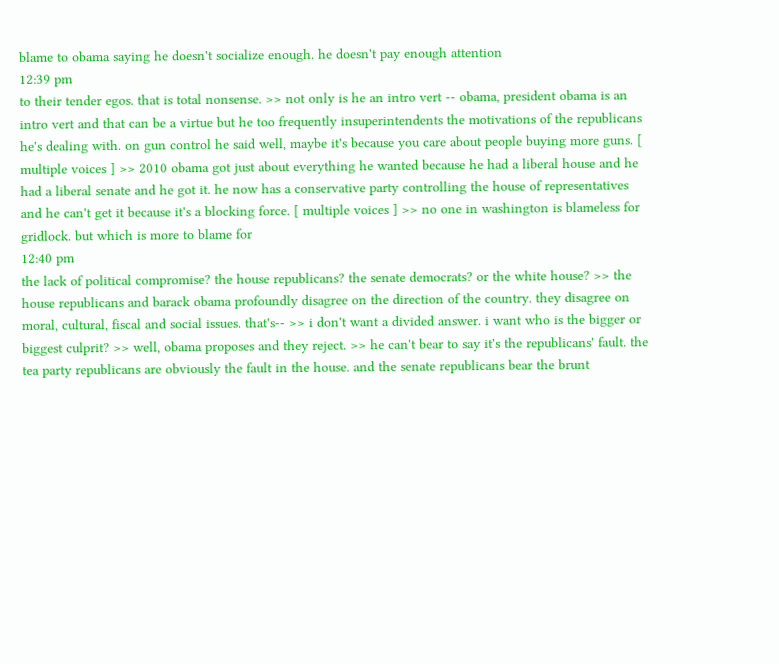blame to obama saying he doesn't socialize enough. he doesn't pay enough attention
12:39 pm
to their tender egos. that is total nonsense. >> not only is he an intro vert -- obama, president obama is an intro vert and that can be a virtue but he too frequently insuperintendents the motivations of the republicans he's dealing with. on gun control he said well, maybe it's because you care about people buying more guns. [ multiple voices ] >> 2010 obama got just about everything he wanted because he had a liberal house and he had a liberal senate and he got it. he now has a conservative party controlling the house of representatives and he can't get it because it's a blocking force. [ multiple voices ] >> no one in washington is blameless for gridlock. but which is more to blame for
12:40 pm
the lack of political compromise? the house republicans? the senate democrats? or the white house? >> the house republicans and barack obama profoundly disagree on the direction of the country. they disagree on moral, cultural, fiscal and social issues. that's-- >> i don't want a divided answer. i want who is the bigger or biggest culprit? >> well, obama proposes and they reject. >> he can't bear to say it's the republicans' fault. the tea party republicans are obviously the fault in the house. and the senate republicans bear the brunt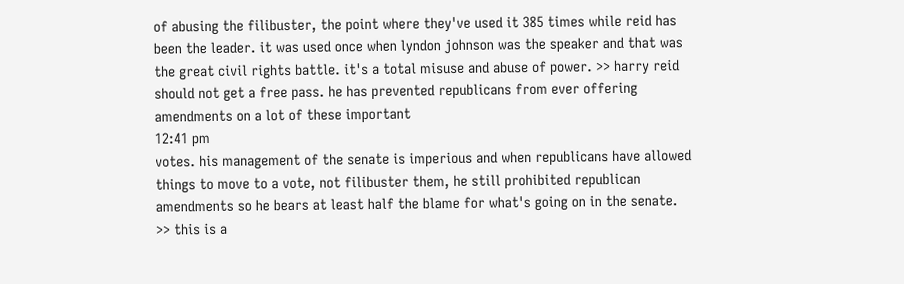of abusing the filibuster, the point where they've used it 385 times while reid has been the leader. it was used once when lyndon johnson was the speaker and that was the great civil rights battle. it's a total misuse and abuse of power. >> harry reid should not get a free pass. he has prevented republicans from ever offering amendments on a lot of these important
12:41 pm
votes. his management of the senate is imperious and when republicans have allowed things to move to a vote, not filibuster them, he still prohibited republican amendments so he bears at least half the blame for what's going on in the senate. >> this is a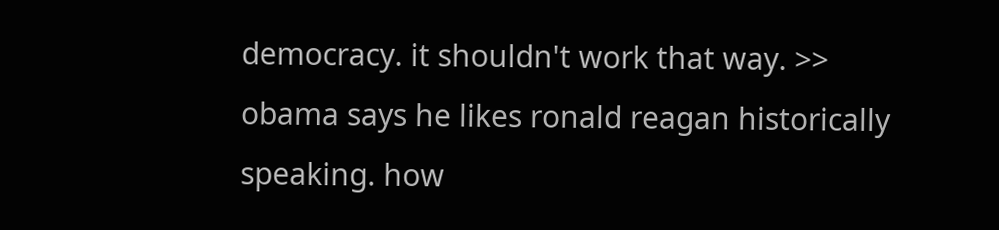democracy. it shouldn't work that way. >> obama says he likes ronald reagan historically speaking. how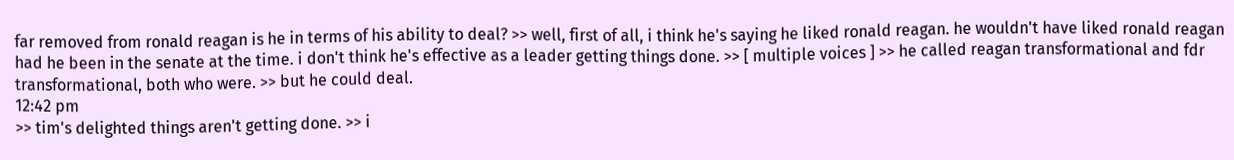far removed from ronald reagan is he in terms of his ability to deal? >> well, first of all, i think he's saying he liked ronald reagan. he wouldn't have liked ronald reagan had he been in the senate at the time. i don't think he's effective as a leader getting things done. >> [ multiple voices ] >> he called reagan transformational and fdr transformational, both who were. >> but he could deal.
12:42 pm
>> tim's delighted things aren't getting done. >> i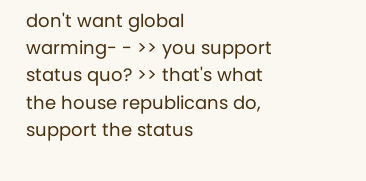don't want global warming- - >> you support status quo? >> that's what the house republicans do, support the status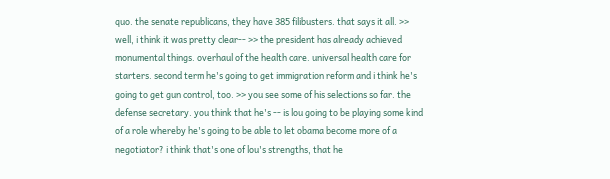quo. the senate republicans, they have 385 filibusters. that says it all. >> well, i think it was pretty clear-- >> the president has already achieved monumental things. overhaul of the health care. universal health care for starters. second term he's going to get immigration reform and i think he's going to get gun control, too. >> you see some of his selections so far. the defense secretary. you think that he's -- is lou going to be playing some kind of a role whereby he's going to be able to let obama become more of a negotiator? i think that's one of lou's strengths, that he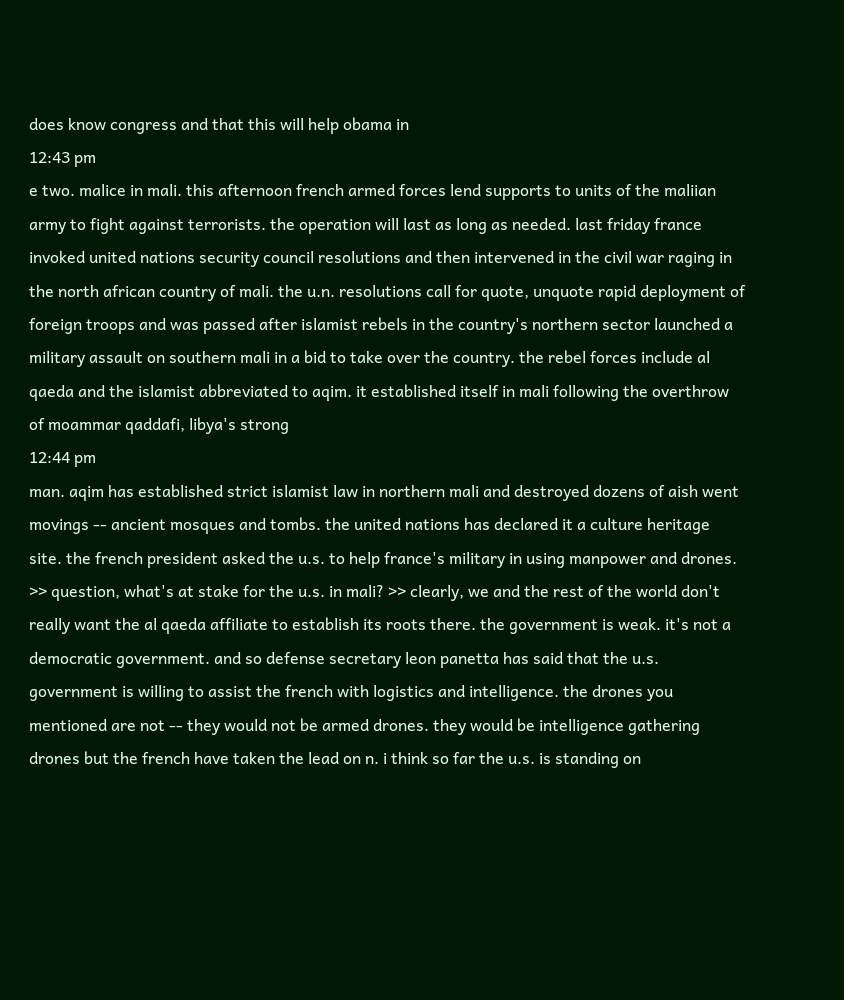does know congress and that this will help obama in
12:43 pm
e two. malice in mali. this afternoon french armed forces lend supports to units of the maliian army to fight against terrorists. the operation will last as long as needed. last friday france invoked united nations security council resolutions and then intervened in the civil war raging in the north african country of mali. the u.n. resolutions call for quote, unquote rapid deployment of foreign troops and was passed after islamist rebels in the country's northern sector launched a military assault on southern mali in a bid to take over the country. the rebel forces include al qaeda and the islamist abbreviated to aqim. it established itself in mali following the overthrow of moammar qaddafi, libya's strong
12:44 pm
man. aqim has established strict islamist law in northern mali and destroyed dozens of aish went movings -- ancient mosques and tombs. the united nations has declared it a culture heritage site. the french president asked the u.s. to help france's military in using manpower and drones. >> question, what's at stake for the u.s. in mali? >> clearly, we and the rest of the world don't really want the al qaeda affiliate to establish its roots there. the government is weak. it's not a democratic government. and so defense secretary leon panetta has said that the u.s. government is willing to assist the french with logistics and intelligence. the drones you mentioned are not -- they would not be armed drones. they would be intelligence gathering drones but the french have taken the lead on n. i think so far the u.s. is standing on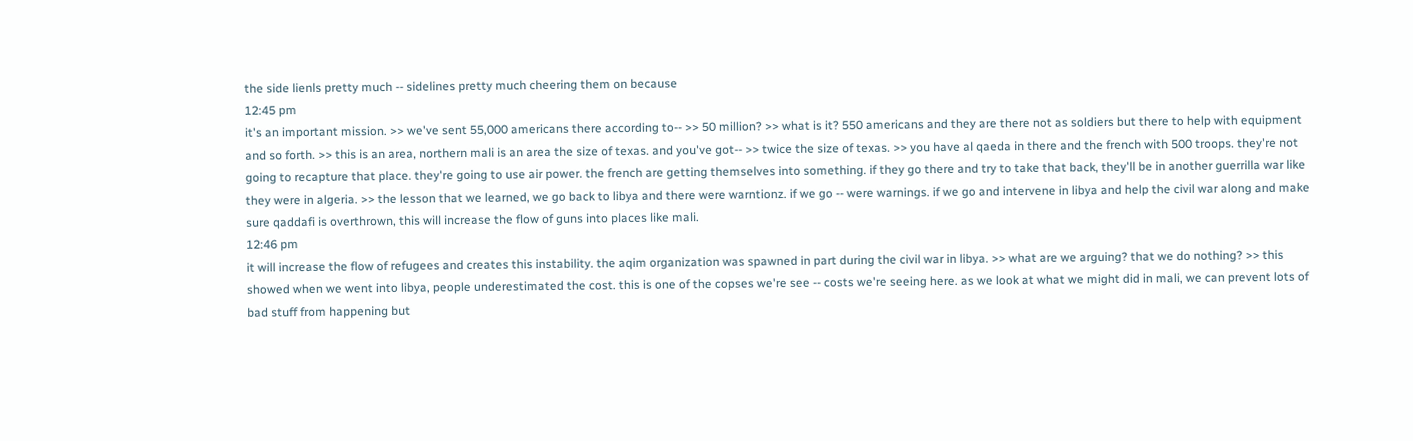the side lienls pretty much -- sidelines pretty much cheering them on because
12:45 pm
it's an important mission. >> we've sent 55,000 americans there according to-- >> 50 million? >> what is it? 550 americans and they are there not as soldiers but there to help with equipment and so forth. >> this is an area, northern mali is an area the size of texas. and you've got-- >> twice the size of texas. >> you have al qaeda in there and the french with 500 troops. they're not going to recapture that place. they're going to use air power. the french are getting themselves into something. if they go there and try to take that back, they'll be in another guerrilla war like they were in algeria. >> the lesson that we learned, we go back to libya and there were warntionz. if we go -- were warnings. if we go and intervene in libya and help the civil war along and make sure qaddafi is overthrown, this will increase the flow of guns into places like mali.
12:46 pm
it will increase the flow of refugees and creates this instability. the aqim organization was spawned in part during the civil war in libya. >> what are we arguing? that we do nothing? >> this showed when we went into libya, people underestimated the cost. this is one of the copses we're see -- costs we're seeing here. as we look at what we might did in mali, we can prevent lots of bad stuff from happening but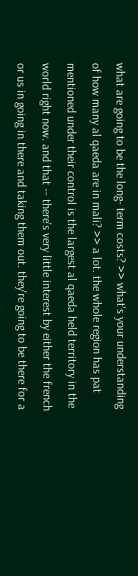what are going to be the long- term costs? >> what's your understanding of how many al qaeda are in mali? >> a lot. the whole region has pat mentioned under their control is the largest al qaeda held territory in the world right now. and that -- there's very little interest by either the french or us in going in there and taking them out. they're going to be there for a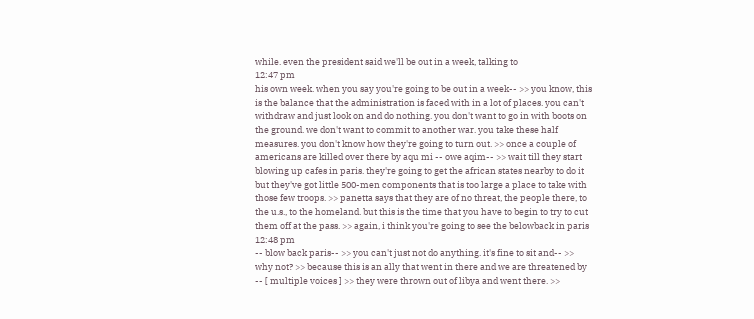while. even the president said we'll be out in a week, talking to
12:47 pm
his own week. when you say you're going to be out in a week-- >> you know, this is the balance that the administration is faced with in a lot of places. you can't withdraw and just look on and do nothing. you don't want to go in with boots on the ground. we don't want to commit to another war. you take these half measures. you don't know how they're going to turn out. >> once a couple of americans are killed over there by aqu mi -- owe aqim-- >> wait till they start blowing up cafes in paris. they're going to get the african states nearby to do it but they've got little 500-men components that is too large a place to take with those few troops. >> panetta says that they are of no threat, the people there, to the u.s., to the homeland. but this is the time that you have to begin to try to cut them off at the pass. >> again, i think you're going to see the belowback in paris
12:48 pm
-- blow back paris-- >> you can't just not do anything. it's fine to sit and-- >> why not? >> because this is an ally that went in there and we are threatened by -- [ multiple voices ] >> they were thrown out of libya and went there. >>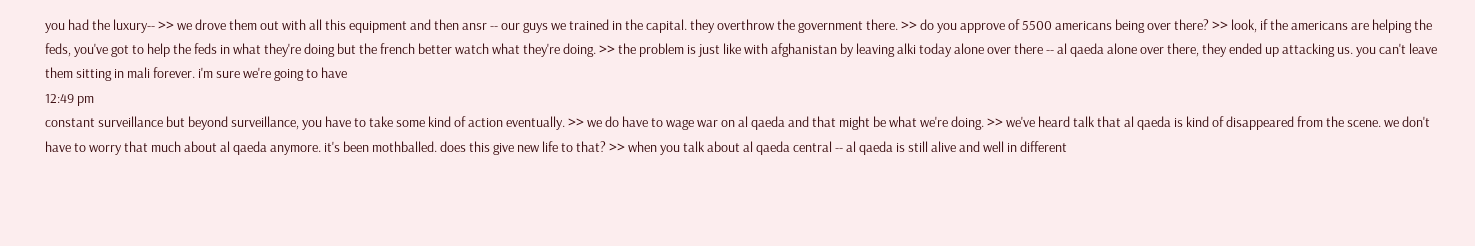you had the luxury-- >> we drove them out with all this equipment and then ansr -- our guys we trained in the capital. they overthrow the government there. >> do you approve of 5500 americans being over there? >> look, if the americans are helping the feds, you've got to help the feds in what they're doing but the french better watch what they're doing. >> the problem is just like with afghanistan by leaving alki today alone over there -- al qaeda alone over there, they ended up attacking us. you can't leave them sitting in mali forever. i'm sure we're going to have
12:49 pm
constant surveillance but beyond surveillance, you have to take some kind of action eventually. >> we do have to wage war on al qaeda and that might be what we're doing. >> we've heard talk that al qaeda is kind of disappeared from the scene. we don't have to worry that much about al qaeda anymore. it's been mothballed. does this give new life to that? >> when you talk about al qaeda central -- al qaeda is still alive and well in different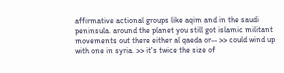affirmative actional groups like aqim and in the saudi peninsula. around the planet you still got islamic militant movements out there either al qaeda or-- >> could wind up with one in syria. >> it's twice the size of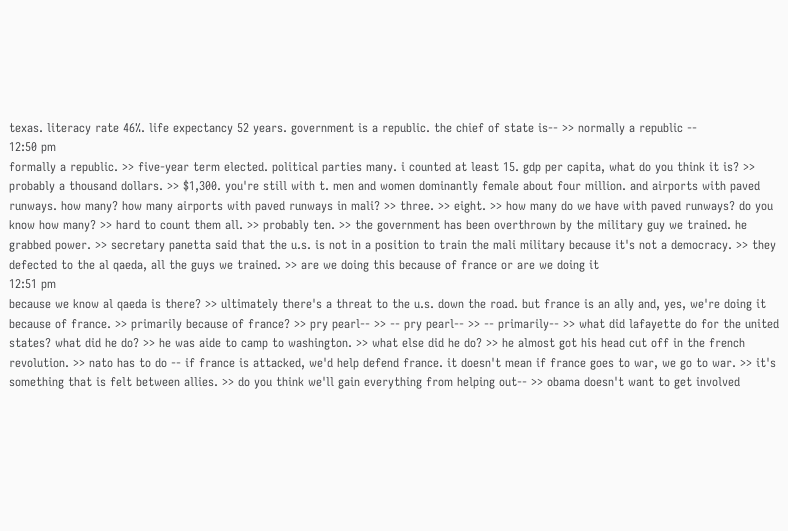texas. literacy rate 46%. life expectancy 52 years. government is a republic. the chief of state is-- >> normally a republic --
12:50 pm
formally a republic. >> five-year term elected. political parties many. i counted at least 15. gdp per capita, what do you think it is? >> probably a thousand dollars. >> $1,300. you're still with t. men and women dominantly female about four million. and airports with paved runways. how many? how many airports with paved runways in mali? >> three. >> eight. >> how many do we have with paved runways? do you know how many? >> hard to count them all. >> probably ten. >> the government has been overthrown by the military guy we trained. he grabbed power. >> secretary panetta said that the u.s. is not in a position to train the mali military because it's not a democracy. >> they defected to the al qaeda, all the guys we trained. >> are we doing this because of france or are we doing it
12:51 pm
because we know al qaeda is there? >> ultimately there's a threat to the u.s. down the road. but france is an ally and, yes, we're doing it because of france. >> primarily because of france? >> pry pearl-- >> -- pry pearl-- >> -- primarily-- >> what did lafayette do for the united states? what did he do? >> he was aide to camp to washington. >> what else did he do? >> he almost got his head cut off in the french revolution. >> nato has to do -- if france is attacked, we'd help defend france. it doesn't mean if france goes to war, we go to war. >> it's something that is felt between allies. >> do you think we'll gain everything from helping out-- >> obama doesn't want to get involved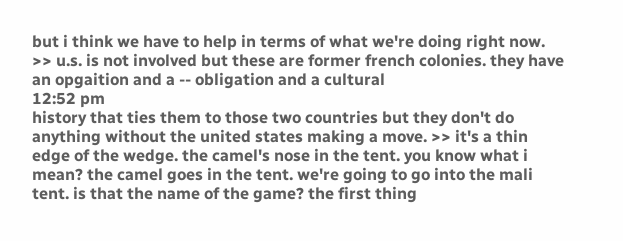but i think we have to help in terms of what we're doing right now. >> u.s. is not involved but these are former french colonies. they have an opgaition and a -- obligation and a cultural
12:52 pm
history that ties them to those two countries but they don't do anything without the united states making a move. >> it's a thin edge of the wedge. the camel's nose in the tent. you know what i mean? the camel goes in the tent. we're going to go into the mali tent. is that the name of the game? the first thing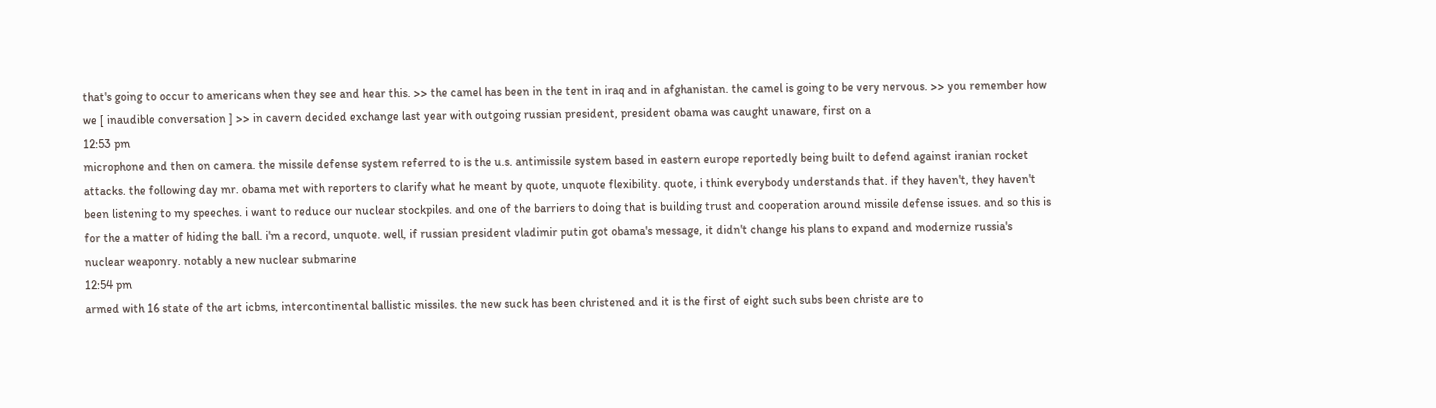that's going to occur to americans when they see and hear this. >> the camel has been in the tent in iraq and in afghanistan. the camel is going to be very nervous. >> you remember how we [ inaudible conversation ] >> in cavern decided exchange last year with outgoing russian president, president obama was caught unaware, first on a
12:53 pm
microphone and then on camera. the missile defense system referred to is the u.s. antimissile system based in eastern europe reportedly being built to defend against iranian rocket attacks. the following day mr. obama met with reporters to clarify what he meant by quote, unquote flexibility. quote, i think everybody understands that. if they haven't, they haven't been listening to my speeches. i want to reduce our nuclear stockpiles. and one of the barriers to doing that is building trust and cooperation around missile defense issues. and so this is for the a matter of hiding the ball. i'm a record, unquote. well, if russian president vladimir putin got obama's message, it didn't change his plans to expand and modernize russia's nuclear weaponry. notably a new nuclear submarine
12:54 pm
armed with 16 state of the art icbms, intercontinental ballistic missiles. the new suck has been christened and it is the first of eight such subs been christe are to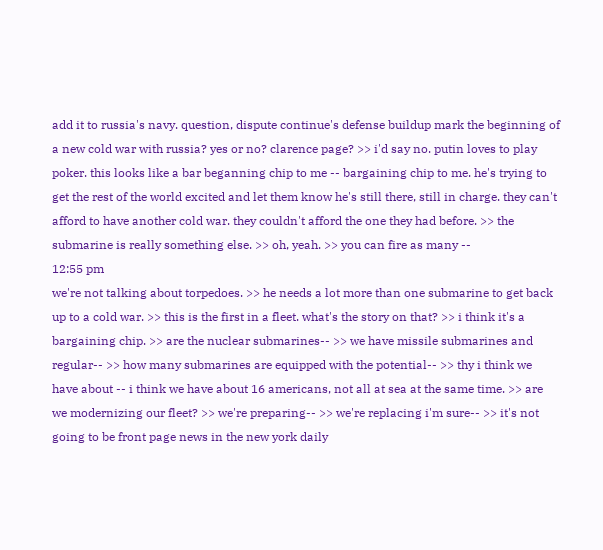add it to russia's navy. question, dispute continue's defense buildup mark the beginning of a new cold war with russia? yes or no? clarence page? >> i'd say no. putin loves to play poker. this looks like a bar beganning chip to me -- bargaining chip to me. he's trying to get the rest of the world excited and let them know he's still there, still in charge. they can't afford to have another cold war. they couldn't afford the one they had before. >> the submarine is really something else. >> oh, yeah. >> you can fire as many --
12:55 pm
we're not talking about torpedoes. >> he needs a lot more than one submarine to get back up to a cold war. >> this is the first in a fleet. what's the story on that? >> i think it's a bargaining chip. >> are the nuclear submarines-- >> we have missile submarines and regular-- >> how many submarines are equipped with the potential-- >> thy i think we have about -- i think we have about 16 americans, not all at sea at the same time. >> are we modernizing our fleet? >> we're preparing-- >> we're replacing i'm sure-- >> it's not going to be front page news in the new york daily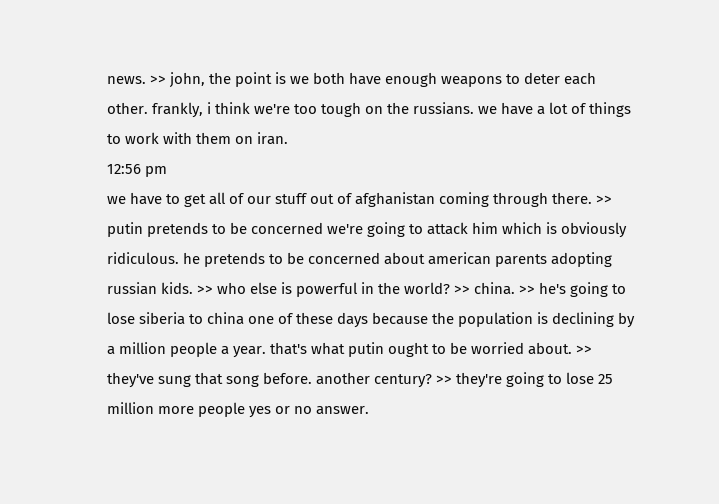news. >> john, the point is we both have enough weapons to deter each other. frankly, i think we're too tough on the russians. we have a lot of things to work with them on iran.
12:56 pm
we have to get all of our stuff out of afghanistan coming through there. >> putin pretends to be concerned we're going to attack him which is obviously ridiculous. he pretends to be concerned about american parents adopting russian kids. >> who else is powerful in the world? >> china. >> he's going to lose siberia to china one of these days because the population is declining by a million people a year. that's what putin ought to be worried about. >> they've sung that song before. another century? >> they're going to lose 25 million more people yes or no answer.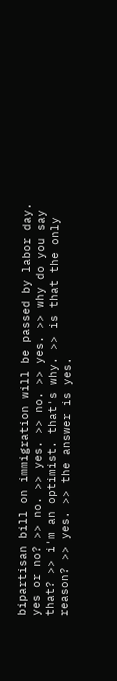bipartisan bill on immigration will be passed by labor day. yes or no? >> no. >> yes. >> no. >> yes. >> why do you say that? >> i'm an optimist. that's why. >> is that the only reason? >> yes. >> the answer is yes.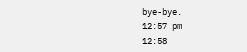bye-bye.
12:57 pm
12:58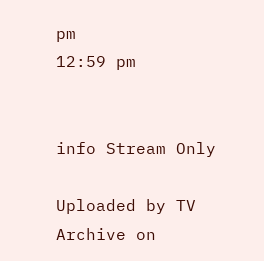pm
12:59 pm


info Stream Only

Uploaded by TV Archive on